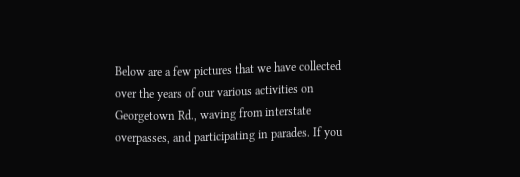Below are a few pictures that we have collected over the years of our various activities on Georgetown Rd., waving from interstate overpasses, and participating in parades. If you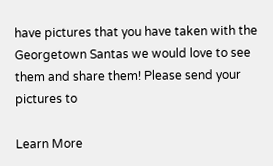have pictures that you have taken with the Georgetown Santas we would love to see them and share them! Please send your pictures to

Learn More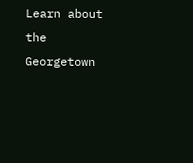Learn about the Georgetown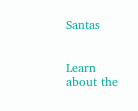Santas


Learn about the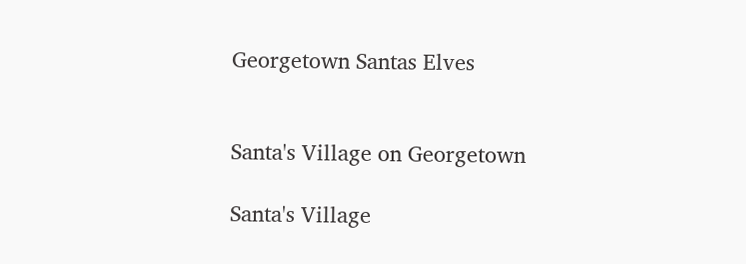Georgetown Santas Elves


Santa's Village on Georgetown

Santa's Village